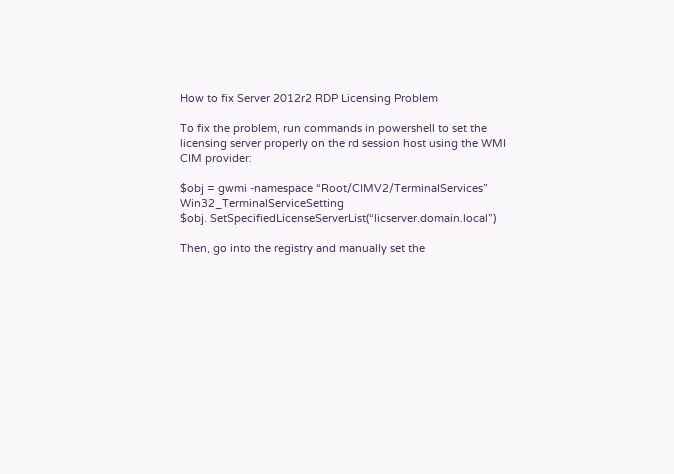How to fix Server 2012r2 RDP Licensing Problem

To fix the problem, run commands in powershell to set the licensing server properly on the rd session host using the WMI CIM provider:

$obj = gwmi -namespace “Root/CIMV2/TerminalServices” Win32_TerminalServiceSetting
$obj. SetSpecifiedLicenseServerList(“licserver.domain.local”)

Then, go into the registry and manually set the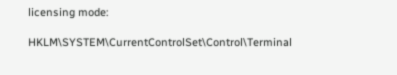licensing mode:

HKLM\SYSTEM\CurrentControlSet\Control\Terminal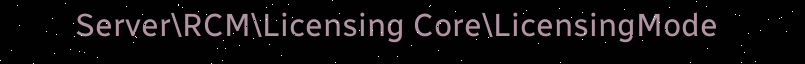Server\RCM\Licensing Core\LicensingMode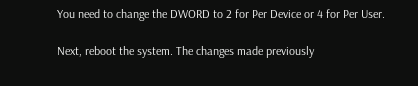You need to change the DWORD to 2 for Per Device or 4 for Per User.

Next, reboot the system. The changes made previously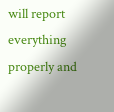will report everything properly and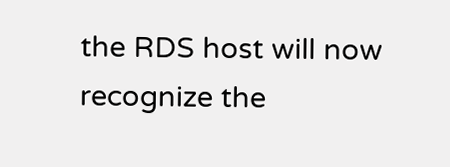the RDS host will now recognize the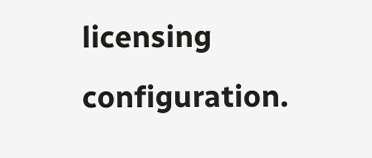licensing configuration.